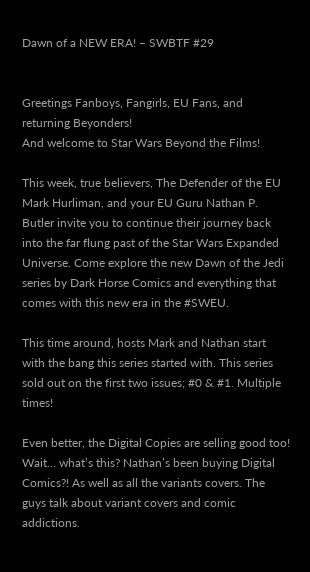Dawn of a NEW ERA! – SWBTF #29


Greetings Fanboys, Fangirls, EU Fans, and returning Beyonders!
And welcome to Star Wars Beyond the Films!

This week, true believers, The Defender of the EU Mark Hurliman, and your EU Guru Nathan P. Butler invite you to continue their journey back into the far flung past of the Star Wars Expanded Universe. Come explore the new Dawn of the Jedi series by Dark Horse Comics and everything that comes with this new era in the #SWEU.

This time around, hosts Mark and Nathan start with the bang this series started with. This series sold out on the first two issues; #0 & #1. Multiple times!

Even better, the Digital Copies are selling good too! Wait… what’s this? Nathan’s been buying Digital Comics?! As well as all the variants covers. The guys talk about variant covers and comic addictions.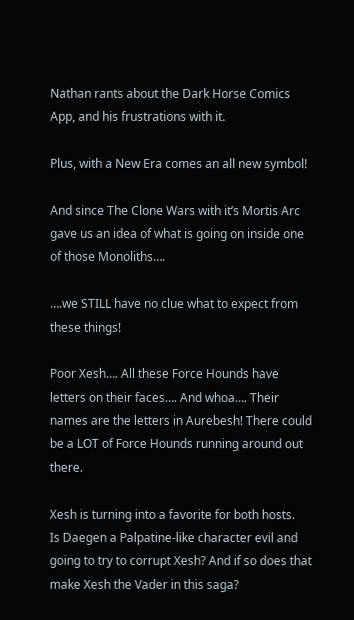Nathan rants about the Dark Horse Comics App, and his frustrations with it.

Plus, with a New Era comes an all new symbol!

And since The Clone Wars with it’s Mortis Arc gave us an idea of what is going on inside one of those Monoliths….

….we STILL have no clue what to expect from these things!

Poor Xesh…. All these Force Hounds have letters on their faces…. And whoa…. Their names are the letters in Aurebesh! There could be a LOT of Force Hounds running around out there.

Xesh is turning into a favorite for both hosts.
Is Daegen a Palpatine-like character evil and going to try to corrupt Xesh? And if so does that make Xesh the Vader in this saga?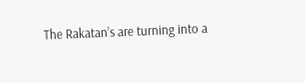The Rakatan’s are turning into a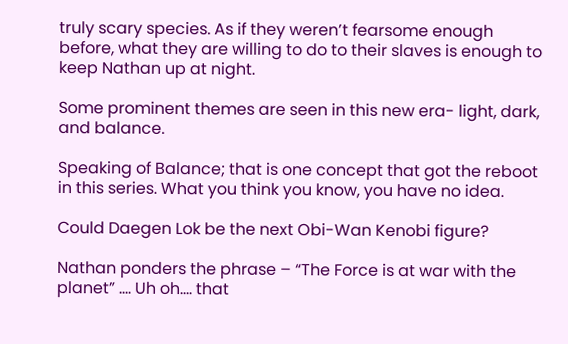truly scary species. As if they weren’t fearsome enough before, what they are willing to do to their slaves is enough to keep Nathan up at night.

Some prominent themes are seen in this new era- light, dark, and balance.

Speaking of Balance; that is one concept that got the reboot in this series. What you think you know, you have no idea.

Could Daegen Lok be the next Obi-Wan Kenobi figure?

Nathan ponders the phrase – “The Force is at war with the planet” …. Uh oh…. that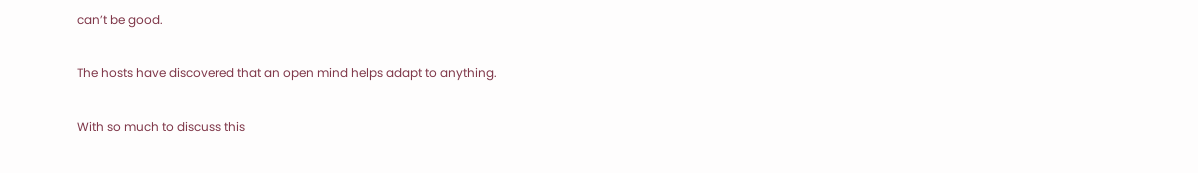can’t be good.

The hosts have discovered that an open mind helps adapt to anything.

With so much to discuss this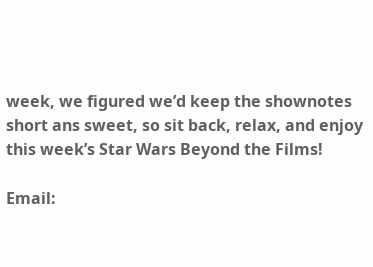week, we figured we’d keep the shownotes short ans sweet, so sit back, relax, and enjoy this week’s Star Wars Beyond the Films!

Email: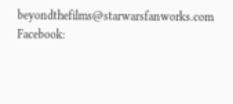beyondthefilms@starwarsfanworks.com
Facebook: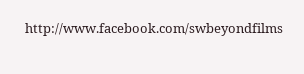http://www.facebook.com/swbeyondfilms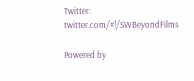Twitter:      twitter.com/#!/SWBeyondFilms

Powered by